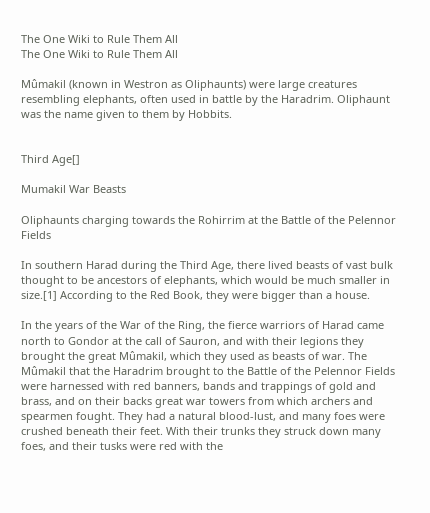The One Wiki to Rule Them All
The One Wiki to Rule Them All

Mûmakil (known in Westron as Oliphaunts) were large creatures resembling elephants, often used in battle by the Haradrim. Oliphaunt was the name given to them by Hobbits.


Third Age[]

Mumakil War Beasts

Oliphaunts charging towards the Rohirrim at the Battle of the Pelennor Fields

In southern Harad during the Third Age, there lived beasts of vast bulk thought to be ancestors of elephants, which would be much smaller in size.[1] According to the Red Book, they were bigger than a house.

In the years of the War of the Ring, the fierce warriors of Harad came north to Gondor at the call of Sauron, and with their legions they brought the great Mûmakil, which they used as beasts of war. The Mûmakil that the Haradrim brought to the Battle of the Pelennor Fields were harnessed with red banners, bands and trappings of gold and brass, and on their backs great war towers from which archers and spearmen fought. They had a natural blood-lust, and many foes were crushed beneath their feet. With their trunks they struck down many foes, and their tusks were red with the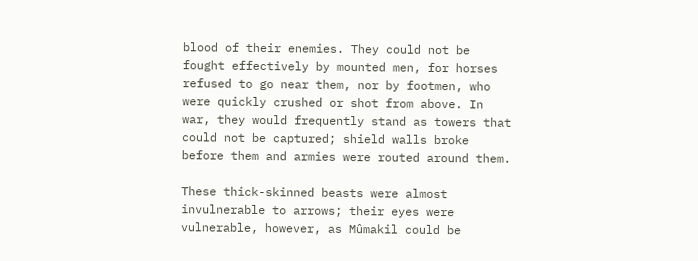blood of their enemies. They could not be fought effectively by mounted men, for horses refused to go near them, nor by footmen, who were quickly crushed or shot from above. In war, they would frequently stand as towers that could not be captured; shield walls broke before them and armies were routed around them.

These thick-skinned beasts were almost invulnerable to arrows; their eyes were vulnerable, however, as Mûmakil could be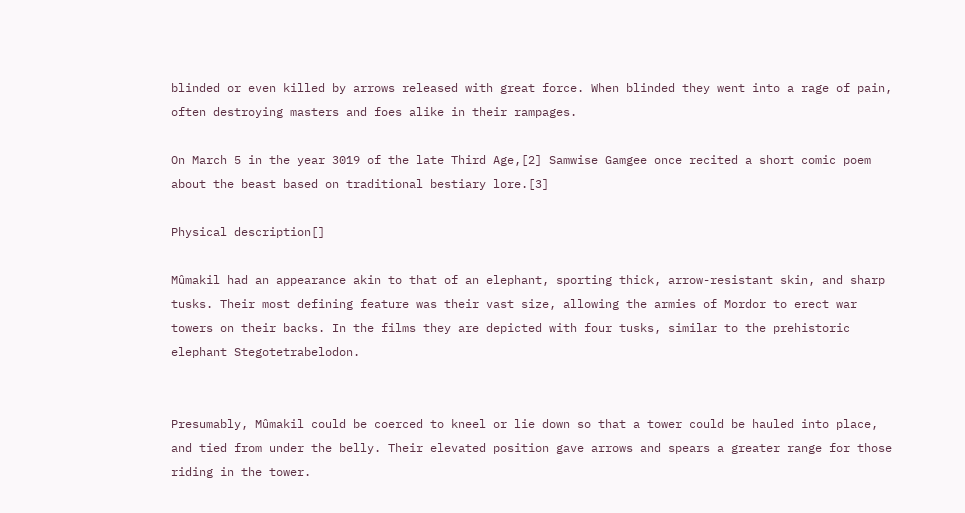blinded or even killed by arrows released with great force. When blinded they went into a rage of pain, often destroying masters and foes alike in their rampages.

On March 5 in the year 3019 of the late Third Age,[2] Samwise Gamgee once recited a short comic poem about the beast based on traditional bestiary lore.[3]

Physical description[]

Mûmakil had an appearance akin to that of an elephant, sporting thick, arrow-resistant skin, and sharp tusks. Their most defining feature was their vast size, allowing the armies of Mordor to erect war towers on their backs. In the films they are depicted with four tusks, similar to the prehistoric elephant Stegotetrabelodon.


Presumably, Mûmakil could be coerced to kneel or lie down so that a tower could be hauled into place, and tied from under the belly. Their elevated position gave arrows and spears a greater range for those riding in the tower.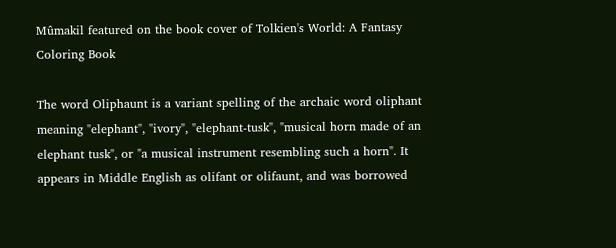Mûmakil featured on the book cover of Tolkien's World: A Fantasy Coloring Book

The word Oliphaunt is a variant spelling of the archaic word oliphant meaning "elephant", "ivory", "elephant-tusk", "musical horn made of an elephant tusk", or "a musical instrument resembling such a horn". It appears in Middle English as olifant or olifaunt, and was borrowed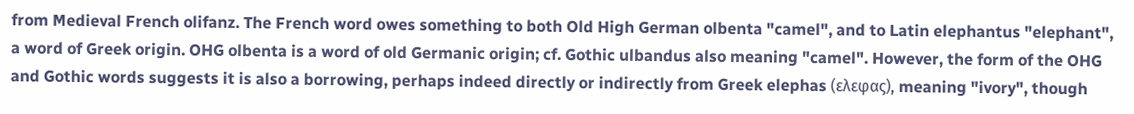from Medieval French olifanz. The French word owes something to both Old High German olbenta "camel", and to Latin elephantus "elephant", a word of Greek origin. OHG olbenta is a word of old Germanic origin; cf. Gothic ulbandus also meaning "camel". However, the form of the OHG and Gothic words suggests it is also a borrowing, perhaps indeed directly or indirectly from Greek elephas (ελεφας), meaning "ivory", though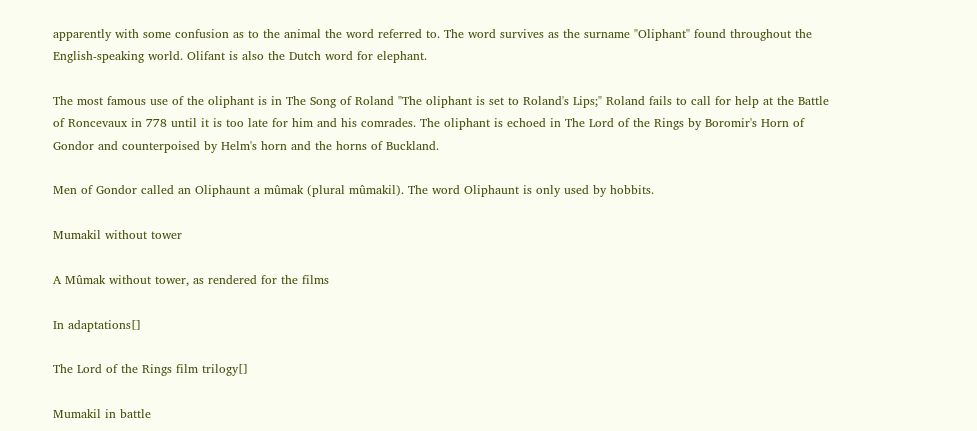apparently with some confusion as to the animal the word referred to. The word survives as the surname "Oliphant" found throughout the English-speaking world. Olifant is also the Dutch word for elephant.

The most famous use of the oliphant is in The Song of Roland "The oliphant is set to Roland's Lips;" Roland fails to call for help at the Battle of Roncevaux in 778 until it is too late for him and his comrades. The oliphant is echoed in The Lord of the Rings by Boromir's Horn of Gondor and counterpoised by Helm's horn and the horns of Buckland.

Men of Gondor called an Oliphaunt a mûmak (plural mûmakil). The word Oliphaunt is only used by hobbits.

Mumakil without tower

A Mûmak without tower, as rendered for the films

In adaptations[]

The Lord of the Rings film trilogy[]

Mumakil in battle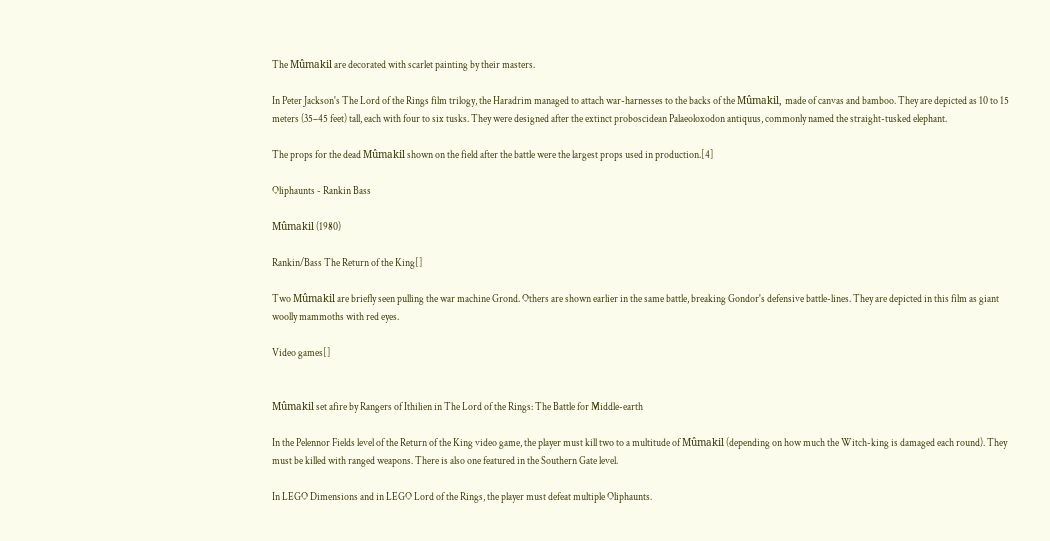The Mûmakil are decorated with scarlet painting by their masters.

In Peter Jackson's The Lord of the Rings film trilogy, the Haradrim managed to attach war-harnesses to the backs of the Mûmakil, made of canvas and bamboo. They are depicted as 10 to 15 meters (35–45 feet) tall, each with four to six tusks. They were designed after the extinct proboscidean Palaeoloxodon antiquus, commonly named the straight-tusked elephant.

The props for the dead Mûmakil shown on the field after the battle were the largest props used in production.[4]

Oliphaunts - Rankin Bass

Mûmakil (1980)

Rankin/Bass The Return of the King[]

Two Mûmakil are briefly seen pulling the war machine Grond. Others are shown earlier in the same battle, breaking Gondor's defensive battle-lines. They are depicted in this film as giant woolly mammoths with red eyes.

Video games[]


Mûmakil set afire by Rangers of Ithilien in The Lord of the Rings: The Battle for Middle-earth

In the Pelennor Fields level of the Return of the King video game, the player must kill two to a multitude of Mûmakil (depending on how much the Witch-king is damaged each round). They must be killed with ranged weapons. There is also one featured in the Southern Gate level.

In LEGO Dimensions and in LEGO Lord of the Rings, the player must defeat multiple Oliphaunts.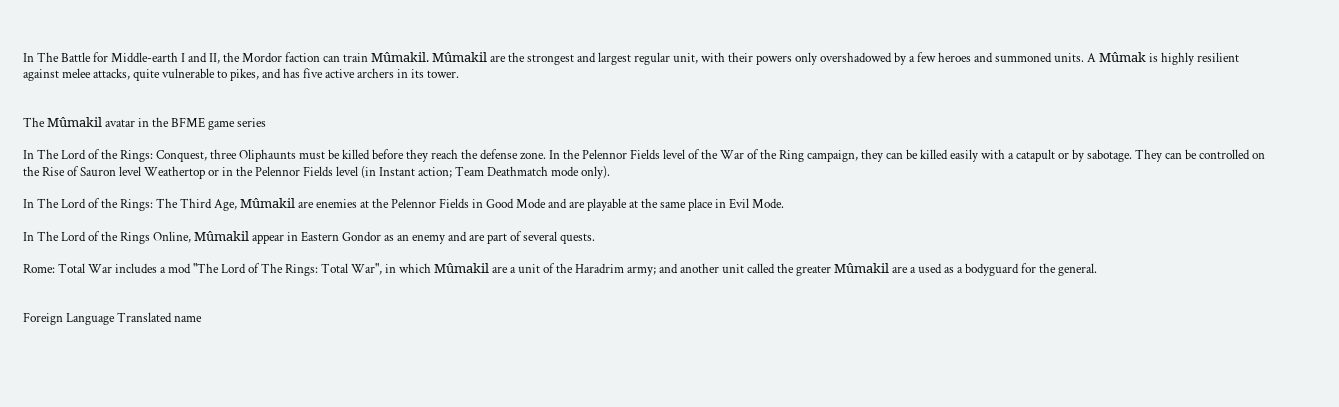In The Battle for Middle-earth I and II, the Mordor faction can train Mûmakil. Mûmakil are the strongest and largest regular unit, with their powers only overshadowed by a few heroes and summoned units. A Mûmak is highly resilient against melee attacks, quite vulnerable to pikes, and has five active archers in its tower.


The Mûmakil avatar in the BFME game series

In The Lord of the Rings: Conquest, three Oliphaunts must be killed before they reach the defense zone. In the Pelennor Fields level of the War of the Ring campaign, they can be killed easily with a catapult or by sabotage. They can be controlled on the Rise of Sauron level Weathertop or in the Pelennor Fields level (in Instant action; Team Deathmatch mode only).

In The Lord of the Rings: The Third Age, Mûmakil are enemies at the Pelennor Fields in Good Mode and are playable at the same place in Evil Mode.

In The Lord of the Rings Online, Mûmakil appear in Eastern Gondor as an enemy and are part of several quests.

Rome: Total War includes a mod "The Lord of The Rings: Total War", in which Mûmakil are a unit of the Haradrim army; and another unit called the greater Mûmakil are a used as a bodyguard for the general.


Foreign Language Translated name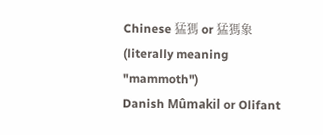Chinese 猛獁 or 猛獁象 (literally meaning "mammoth")
Danish Mûmakil or Olifant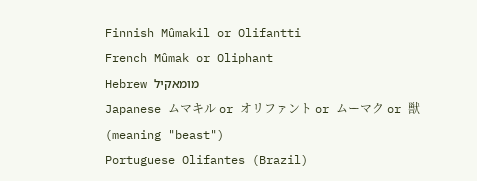Finnish Mûmakil or Olifantti
French Mûmak or Oliphant
Hebrew מומאקיל
Japanese ムマキル or オリファント or ムーマク or 獣 (meaning "beast")
Portuguese Olifantes (Brazil)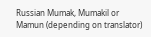Russian Mumak, Mumakil or Mamun (depending on translator)